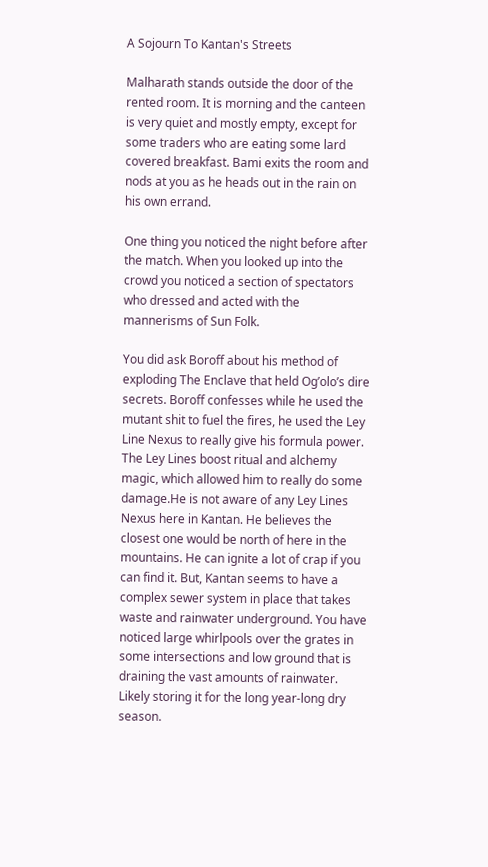A Sojourn To Kantan's Streets

Malharath stands outside the door of the rented room. It is morning and the canteen is very quiet and mostly empty, except for some traders who are eating some lard covered breakfast. Bami exits the room and nods at you as he heads out in the rain on his own errand.

One thing you noticed the night before after the match. When you looked up into the crowd you noticed a section of spectators who dressed and acted with the mannerisms of Sun Folk.

You did ask Boroff about his method of exploding The Enclave that held Og’olo’s dire secrets. Boroff confesses while he used the mutant shit to fuel the fires, he used the Ley Line Nexus to really give his formula power. The Ley Lines boost ritual and alchemy magic, which allowed him to really do some damage.He is not aware of any Ley Lines Nexus here in Kantan. He believes the closest one would be north of here in the mountains. He can ignite a lot of crap if you can find it. But, Kantan seems to have a complex sewer system in place that takes waste and rainwater underground. You have noticed large whirlpools over the grates in some intersections and low ground that is draining the vast amounts of rainwater. Likely storing it for the long year-long dry season.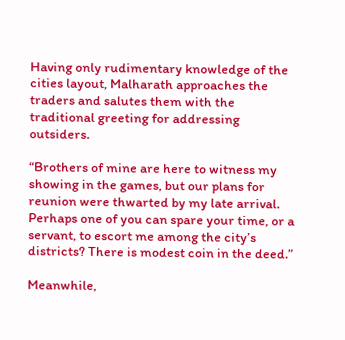Having only rudimentary knowledge of the cities layout, Malharath approaches the traders and salutes them with the traditional greeting for addressing outsiders.

“Brothers of mine are here to witness my showing in the games, but our plans for reunion were thwarted by my late arrival. Perhaps one of you can spare your time, or a servant, to escort me among the city’s districts? There is modest coin in the deed.”

Meanwhile,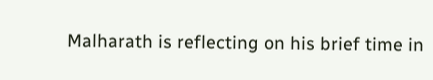Malharath is reflecting on his brief time in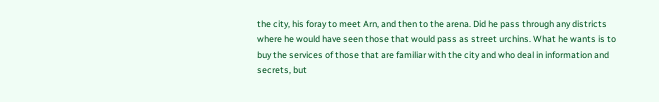the city, his foray to meet Arn, and then to the arena. Did he pass through any districts where he would have seen those that would pass as street urchins. What he wants is to buy the services of those that are familiar with the city and who deal in information and secrets, but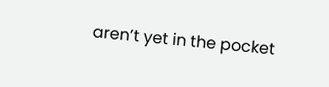aren’t yet in the pocket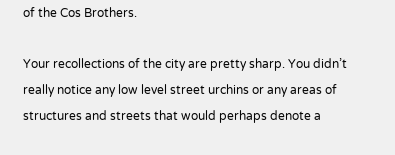of the Cos Brothers.

Your recollections of the city are pretty sharp. You didn’t really notice any low level street urchins or any areas of structures and streets that would perhaps denote a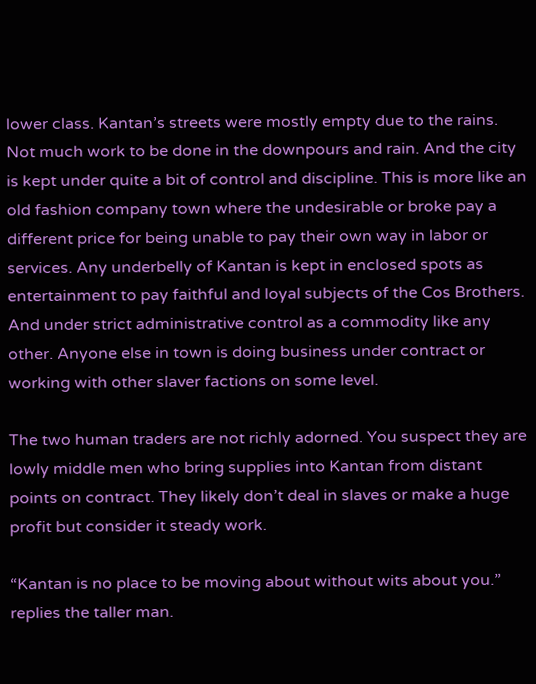lower class. Kantan’s streets were mostly empty due to the rains. Not much work to be done in the downpours and rain. And the city is kept under quite a bit of control and discipline. This is more like an old fashion company town where the undesirable or broke pay a different price for being unable to pay their own way in labor or services. Any underbelly of Kantan is kept in enclosed spots as entertainment to pay faithful and loyal subjects of the Cos Brothers. And under strict administrative control as a commodity like any other. Anyone else in town is doing business under contract or working with other slaver factions on some level.

The two human traders are not richly adorned. You suspect they are lowly middle men who bring supplies into Kantan from distant points on contract. They likely don’t deal in slaves or make a huge profit but consider it steady work.

“Kantan is no place to be moving about without wits about you.” replies the taller man.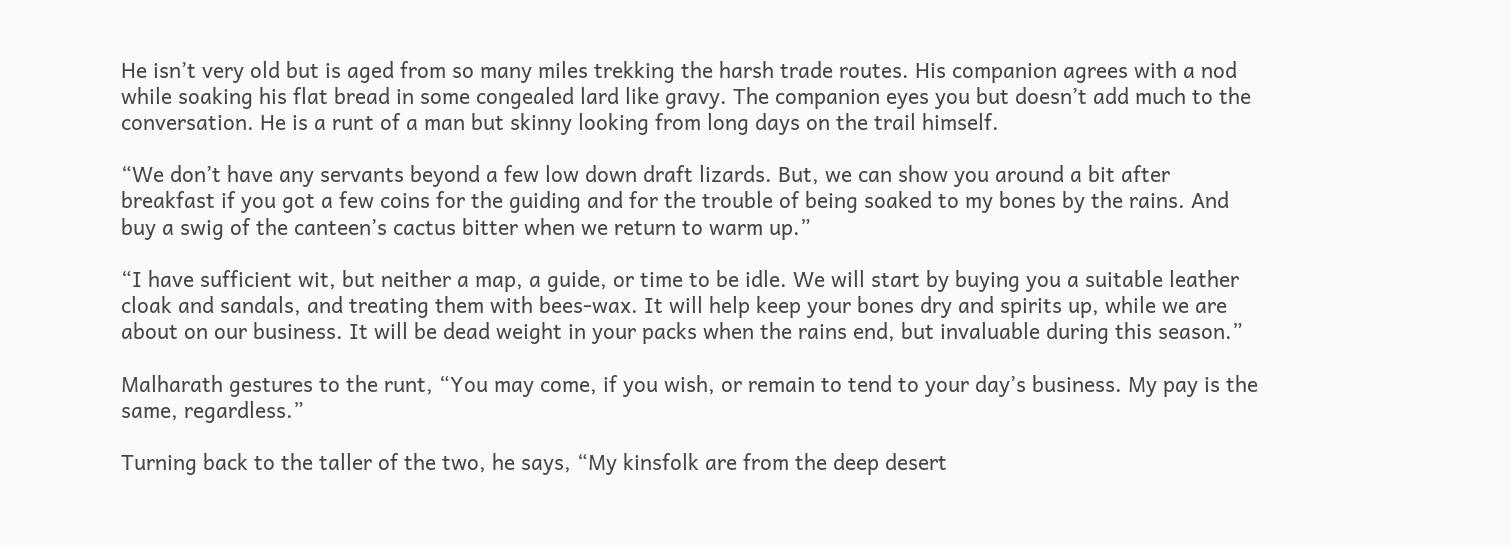He isn’t very old but is aged from so many miles trekking the harsh trade routes. His companion agrees with a nod while soaking his flat bread in some congealed lard like gravy. The companion eyes you but doesn’t add much to the conversation. He is a runt of a man but skinny looking from long days on the trail himself.

“We don’t have any servants beyond a few low down draft lizards. But, we can show you around a bit after breakfast if you got a few coins for the guiding and for the trouble of being soaked to my bones by the rains. And buy a swig of the canteen’s cactus bitter when we return to warm up.”

“I have sufficient wit, but neither a map, a guide, or time to be idle. We will start by buying you a suitable leather cloak and sandals, and treating them with bees-wax. It will help keep your bones dry and spirits up, while we are about on our business. It will be dead weight in your packs when the rains end, but invaluable during this season.”

Malharath gestures to the runt, “You may come, if you wish, or remain to tend to your day’s business. My pay is the same, regardless.”

Turning back to the taller of the two, he says, “My kinsfolk are from the deep desert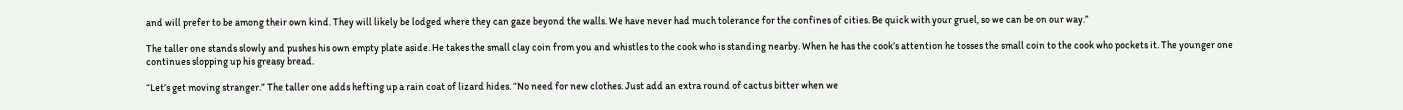and will prefer to be among their own kind. They will likely be lodged where they can gaze beyond the walls. We have never had much tolerance for the confines of cities. Be quick with your gruel, so we can be on our way.”

The taller one stands slowly and pushes his own empty plate aside. He takes the small clay coin from you and whistles to the cook who is standing nearby. When he has the cook’s attention he tosses the small coin to the cook who pockets it. The younger one continues slopping up his greasy bread.

“Let’s get moving stranger.” The taller one adds hefting up a rain coat of lizard hides. “No need for new clothes. Just add an extra round of cactus bitter when we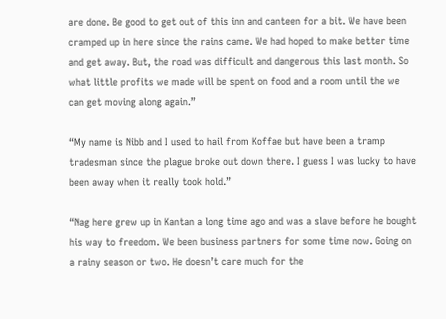are done. Be good to get out of this inn and canteen for a bit. We have been cramped up in here since the rains came. We had hoped to make better time and get away. But, the road was difficult and dangerous this last month. So what little profits we made will be spent on food and a room until the we can get moving along again.”

“My name is Nibb and I used to hail from Koffae but have been a tramp tradesman since the plague broke out down there. I guess I was lucky to have been away when it really took hold.”

“Nag here grew up in Kantan a long time ago and was a slave before he bought his way to freedom. We been business partners for some time now. Going on a rainy season or two. He doesn’t care much for the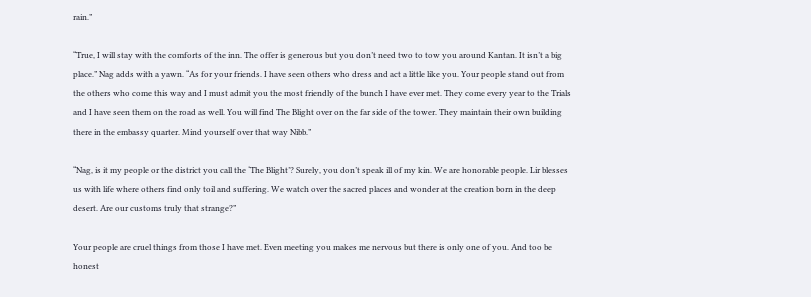rain.”

“True, I will stay with the comforts of the inn. The offer is generous but you don’t need two to tow you around Kantan. It isn’t a big place.” Nag adds with a yawn. “As for your friends. I have seen others who dress and act a little like you. Your people stand out from the others who come this way and I must admit you the most friendly of the bunch I have ever met. They come every year to the Trials and I have seen them on the road as well. You will find The Blight over on the far side of the tower. They maintain their own building there in the embassy quarter. Mind yourself over that way Nibb.”

“Nag, is it my people or the district you call the ‘The Blight’? Surely, you don’t speak ill of my kin. We are honorable people. Lir blesses us with life where others find only toil and suffering. We watch over the sacred places and wonder at the creation born in the deep desert. Are our customs truly that strange?”

Your people are cruel things from those I have met. Even meeting you makes me nervous but there is only one of you. And too be honest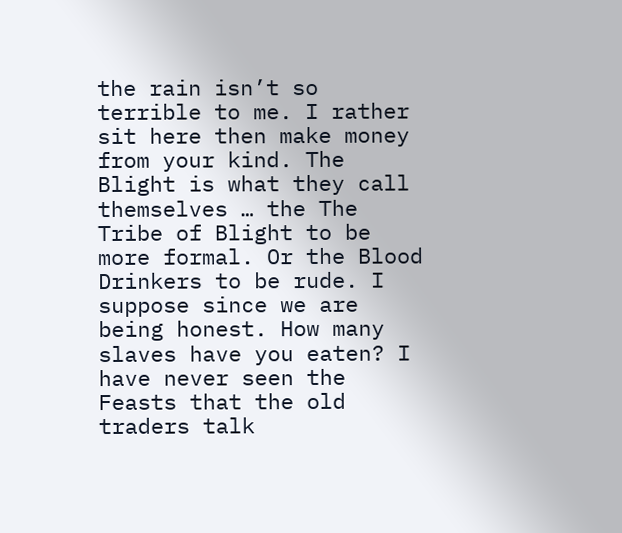the rain isn’t so terrible to me. I rather sit here then make money from your kind. The Blight is what they call themselves … the The Tribe of Blight to be more formal. Or the Blood Drinkers to be rude. I suppose since we are being honest. How many slaves have you eaten? I have never seen the Feasts that the old traders talk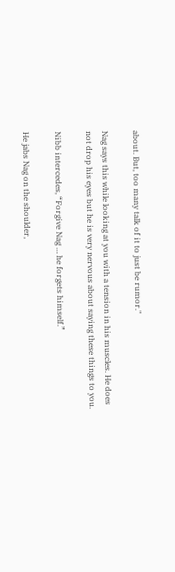about. But, too many talk of it to just be rumor."

Nag says this while looking at you with a tension in his muscles. He does not drop his eyes but he is very nervous about saying these things to you.

Nibb intercedes, “Forgive Nag … he forgets himself.”

He jabs Nag on the shoulder,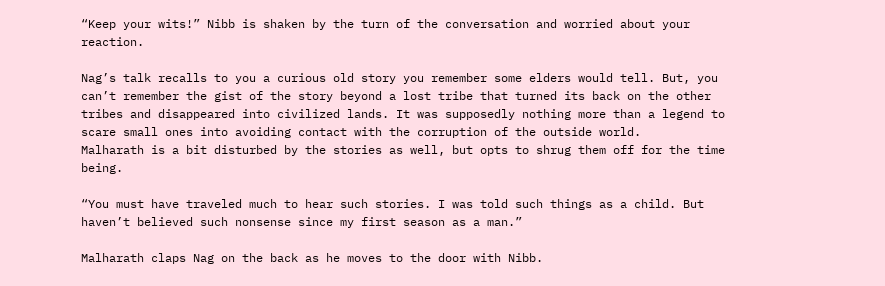“Keep your wits!” Nibb is shaken by the turn of the conversation and worried about your reaction.

Nag’s talk recalls to you a curious old story you remember some elders would tell. But, you can’t remember the gist of the story beyond a lost tribe that turned its back on the other tribes and disappeared into civilized lands. It was supposedly nothing more than a legend to scare small ones into avoiding contact with the corruption of the outside world.
Malharath is a bit disturbed by the stories as well, but opts to shrug them off for the time being.

“You must have traveled much to hear such stories. I was told such things as a child. But haven’t believed such nonsense since my first season as a man.”

Malharath claps Nag on the back as he moves to the door with Nibb.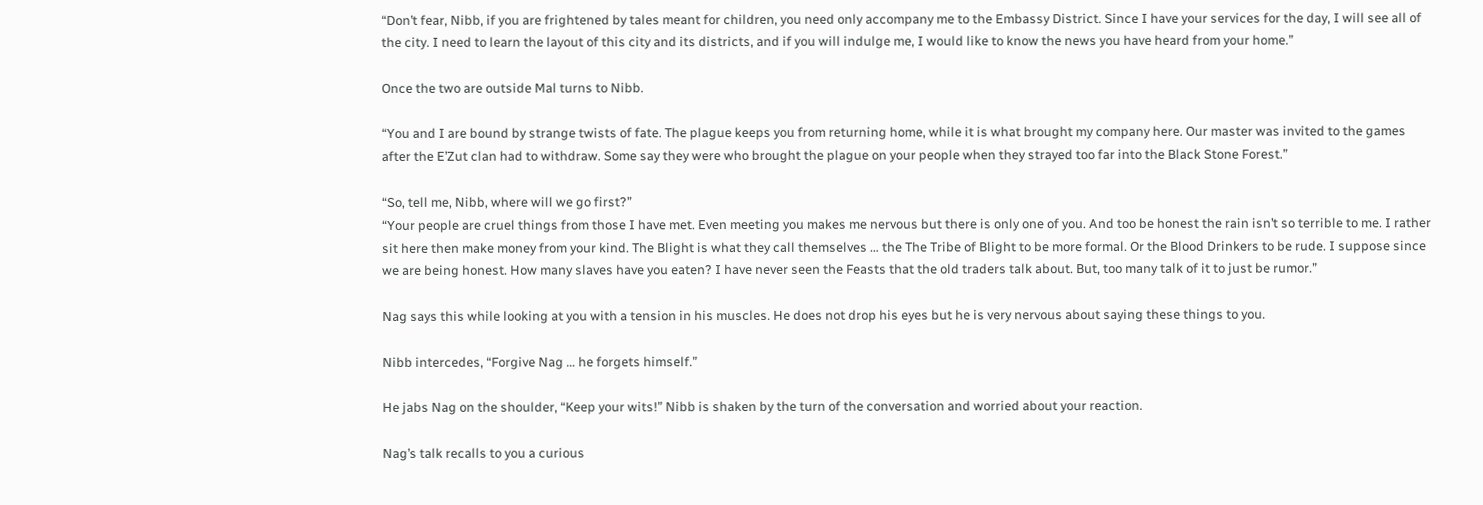“Don’t fear, Nibb, if you are frightened by tales meant for children, you need only accompany me to the Embassy District. Since I have your services for the day, I will see all of the city. I need to learn the layout of this city and its districts, and if you will indulge me, I would like to know the news you have heard from your home.”

Once the two are outside Mal turns to Nibb.

“You and I are bound by strange twists of fate. The plague keeps you from returning home, while it is what brought my company here. Our master was invited to the games after the E’Zut clan had to withdraw. Some say they were who brought the plague on your people when they strayed too far into the Black Stone Forest.”

“So, tell me, Nibb, where will we go first?”
“Your people are cruel things from those I have met. Even meeting you makes me nervous but there is only one of you. And too be honest the rain isn’t so terrible to me. I rather sit here then make money from your kind. The Blight is what they call themselves … the The Tribe of Blight to be more formal. Or the Blood Drinkers to be rude. I suppose since we are being honest. How many slaves have you eaten? I have never seen the Feasts that the old traders talk about. But, too many talk of it to just be rumor.”

Nag says this while looking at you with a tension in his muscles. He does not drop his eyes but he is very nervous about saying these things to you.

Nibb intercedes, “Forgive Nag … he forgets himself.”

He jabs Nag on the shoulder, “Keep your wits!” Nibb is shaken by the turn of the conversation and worried about your reaction.

Nag’s talk recalls to you a curious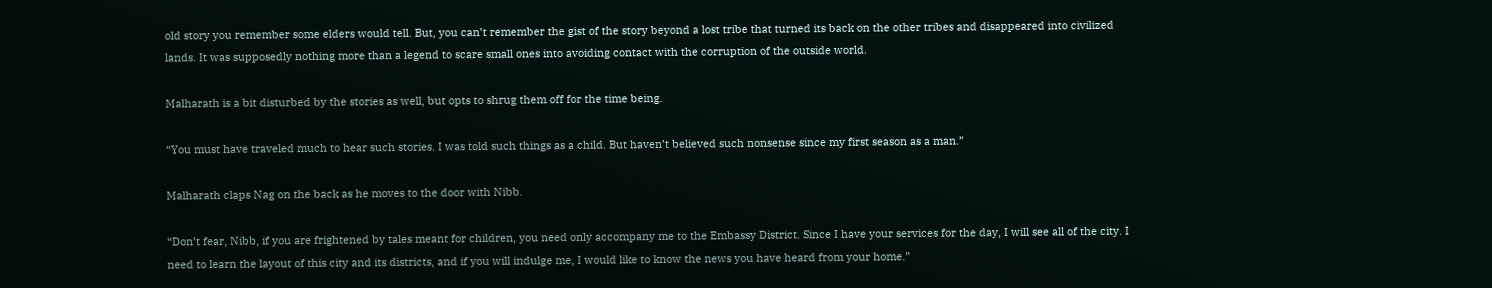old story you remember some elders would tell. But, you can’t remember the gist of the story beyond a lost tribe that turned its back on the other tribes and disappeared into civilized lands. It was supposedly nothing more than a legend to scare small ones into avoiding contact with the corruption of the outside world.

Malharath is a bit disturbed by the stories as well, but opts to shrug them off for the time being.

“You must have traveled much to hear such stories. I was told such things as a child. But haven’t believed such nonsense since my first season as a man.”

Malharath claps Nag on the back as he moves to the door with Nibb.

“Don’t fear, Nibb, if you are frightened by tales meant for children, you need only accompany me to the Embassy District. Since I have your services for the day, I will see all of the city. I need to learn the layout of this city and its districts, and if you will indulge me, I would like to know the news you have heard from your home.”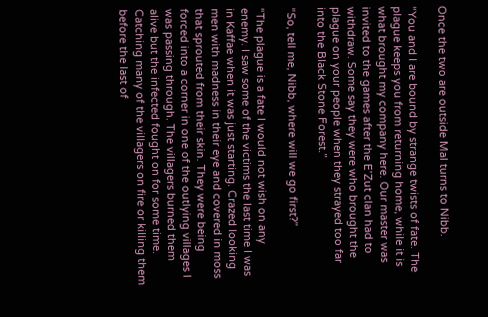Once the two are outside Mal turns to Nibb.

“You and I are bound by strange twists of fate. The plague keeps you from returning home, while it is what brought my company here. Our master was invited to the games after the E’Zut clan had to withdraw. Some say they were who brought the plague on your people when they strayed too far into the Black Stone Forest.”

“So, tell me, Nibb, where will we go first?”

“The plague is a fate I would not wish on any enemy. I saw some of the victims the last time I was in Kaffae when it was just starting. Crazed looking men with madness in their eye and covered in moss that sprouted from their skin. They were being forced into a corner in one of the outlying villages I was passing through. The villagers burned them alive but the infected fought on for some time. Catching many of the villagers on fire or killing them before the last of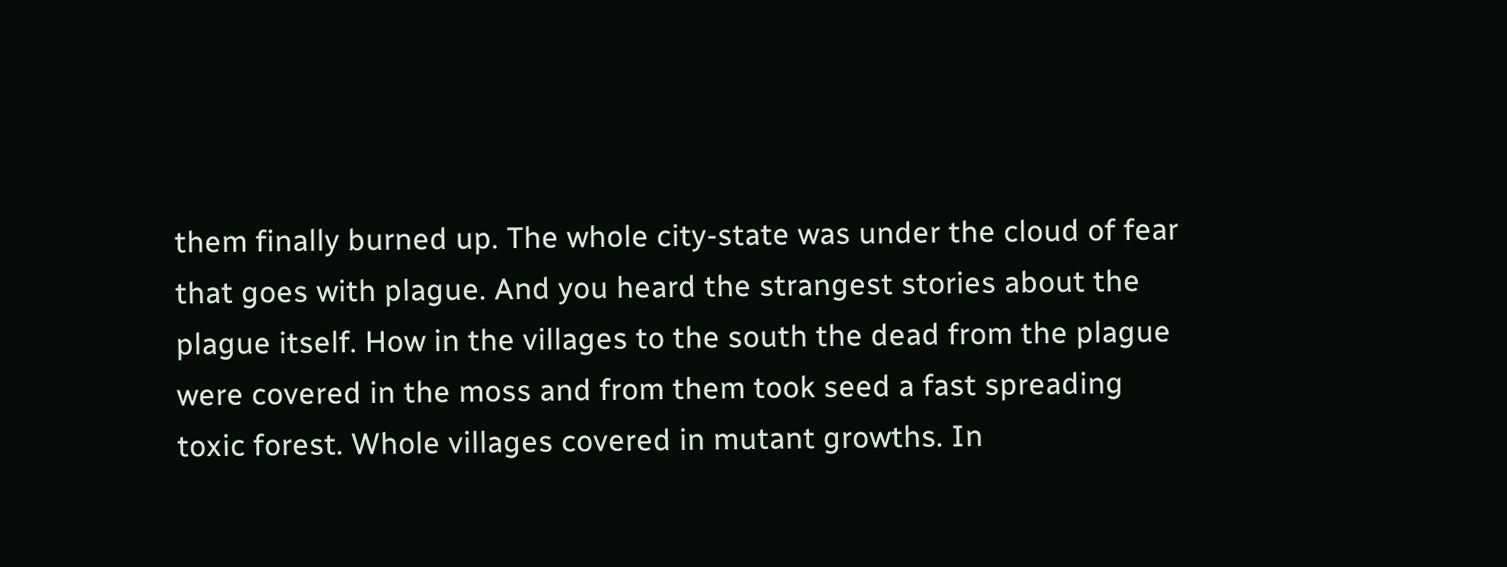them finally burned up. The whole city-state was under the cloud of fear that goes with plague. And you heard the strangest stories about the plague itself. How in the villages to the south the dead from the plague were covered in the moss and from them took seed a fast spreading toxic forest. Whole villages covered in mutant growths. In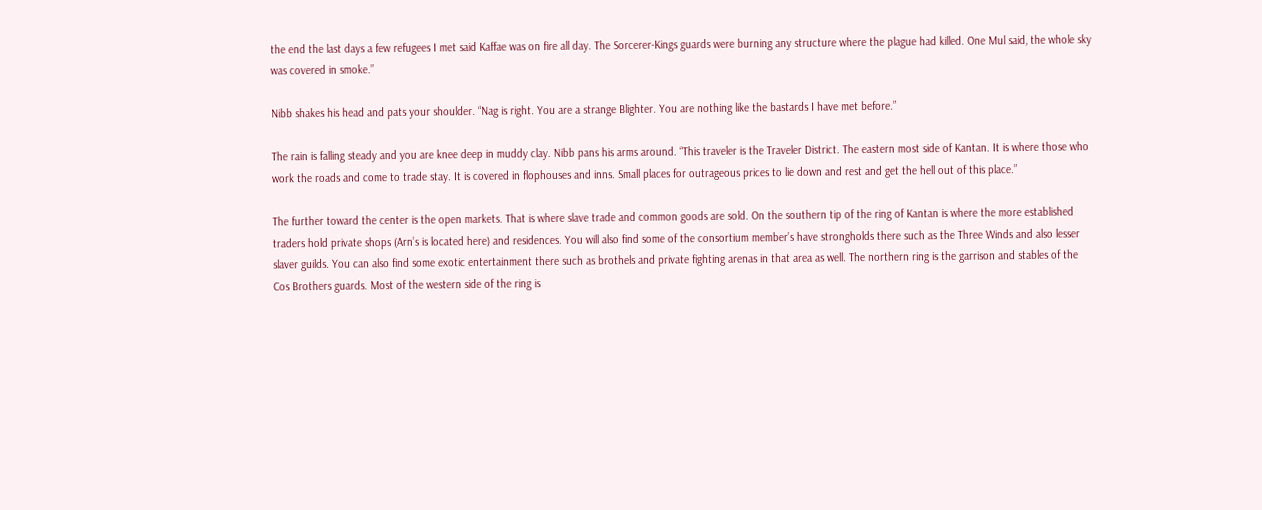the end the last days a few refugees I met said Kaffae was on fire all day. The Sorcerer-Kings guards were burning any structure where the plague had killed. One Mul said, the whole sky was covered in smoke.”

Nibb shakes his head and pats your shoulder. “Nag is right. You are a strange Blighter. You are nothing like the bastards I have met before.”

The rain is falling steady and you are knee deep in muddy clay. Nibb pans his arms around. “This traveler is the Traveler District. The eastern most side of Kantan. It is where those who work the roads and come to trade stay. It is covered in flophouses and inns. Small places for outrageous prices to lie down and rest and get the hell out of this place.”

The further toward the center is the open markets. That is where slave trade and common goods are sold. On the southern tip of the ring of Kantan is where the more established traders hold private shops (Arn’s is located here) and residences. You will also find some of the consortium member’s have strongholds there such as the Three Winds and also lesser slaver guilds. You can also find some exotic entertainment there such as brothels and private fighting arenas in that area as well. The northern ring is the garrison and stables of the Cos Brothers guards. Most of the western side of the ring is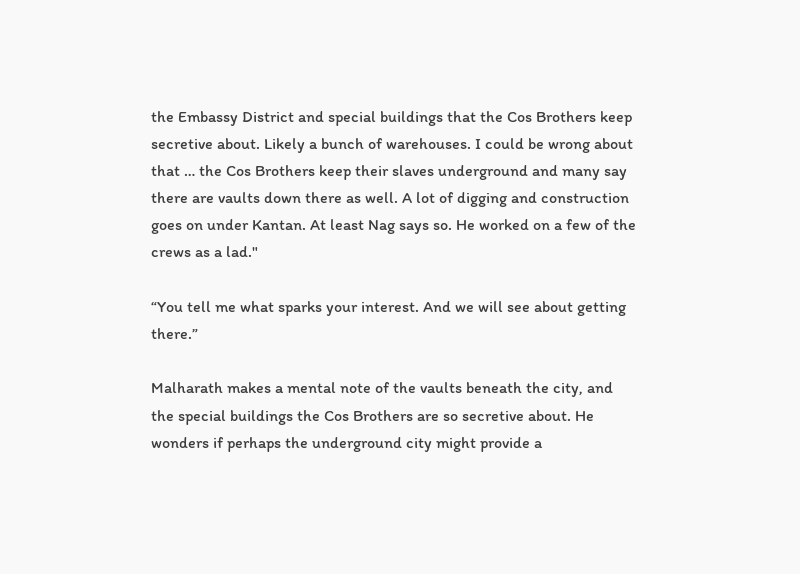the Embassy District and special buildings that the Cos Brothers keep secretive about. Likely a bunch of warehouses. I could be wrong about that … the Cos Brothers keep their slaves underground and many say there are vaults down there as well. A lot of digging and construction goes on under Kantan. At least Nag says so. He worked on a few of the crews as a lad."

“You tell me what sparks your interest. And we will see about getting there.”

Malharath makes a mental note of the vaults beneath the city, and the special buildings the Cos Brothers are so secretive about. He wonders if perhaps the underground city might provide a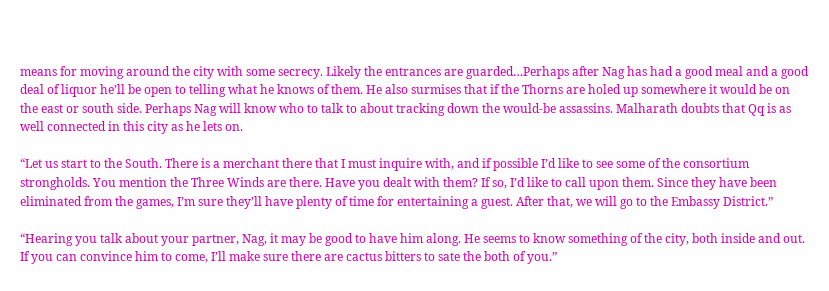means for moving around the city with some secrecy. Likely the entrances are guarded…Perhaps after Nag has had a good meal and a good deal of liquor he’ll be open to telling what he knows of them. He also surmises that if the Thorns are holed up somewhere it would be on the east or south side. Perhaps Nag will know who to talk to about tracking down the would-be assassins. Malharath doubts that Qq is as well connected in this city as he lets on.

“Let us start to the South. There is a merchant there that I must inquire with, and if possible I’d like to see some of the consortium strongholds. You mention the Three Winds are there. Have you dealt with them? If so, I’d like to call upon them. Since they have been eliminated from the games, I’m sure they’ll have plenty of time for entertaining a guest. After that, we will go to the Embassy District.”

“Hearing you talk about your partner, Nag, it may be good to have him along. He seems to know something of the city, both inside and out. If you can convince him to come, I’ll make sure there are cactus bitters to sate the both of you.”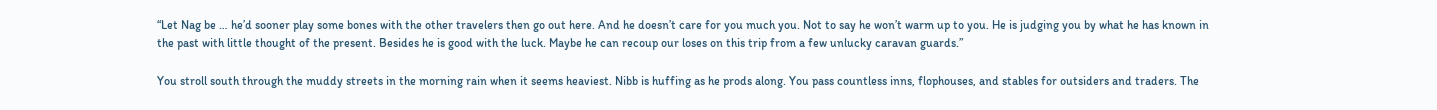“Let Nag be … he’d sooner play some bones with the other travelers then go out here. And he doesn’t care for you much you. Not to say he won’t warm up to you. He is judging you by what he has known in the past with little thought of the present. Besides he is good with the luck. Maybe he can recoup our loses on this trip from a few unlucky caravan guards.”

You stroll south through the muddy streets in the morning rain when it seems heaviest. Nibb is huffing as he prods along. You pass countless inns, flophouses, and stables for outsiders and traders. The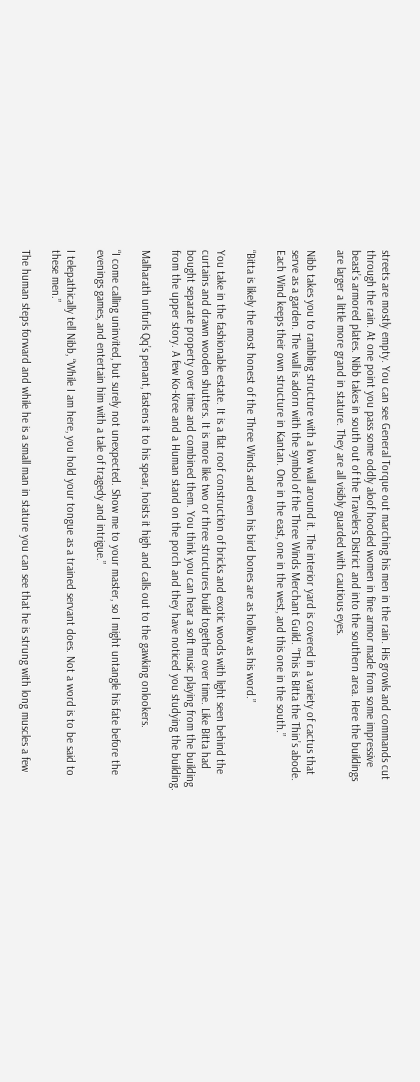streets are mostly empty. You can see General Torque out marching his men in the rain. His growls and commands cut through the rain. At one point you pass some oddly aloof hooded women in fine armor made from some impressive beast’s armored plates. Nibb takes in south out of the Travelers District and into the southern area. Here the buildings are larger a little more grand in stature. They are all visibly guarded with cautious eyes.

Nibb takes you to rambling structure with a low wall around it. The interior yard is covered in a variety of cactus that serve as a garden. The wall is adorn with the symbol of the Three Winds Merchant Guild. “This is Bitta the Thin’s abode. Each Wind keeps their own structure in Kantan. One in the east, one in the west, and this one in the south.”

“Bitta is likely the most honest of the Three Winds and even his bird bones are as hollow as his word.”

You take in the fashionable estate. It is a flat roof construction of bricks and exotic woods with light seen behind the curtains and drawn wooden shutters. It is more like two or three structures build together over time. Like Bitta had bought separate property over time and combined them. You think you can hear a soft music playing from the building from the upper story. A few Ko-Kree and a Human stand on the porch and they have noticed you studying the building.

Malharath unfurls Qq’s penant, fastens it to his spear, hoists it high and calls out to the gawking onlookers.

“I come calling uninvited, but surely not unexpected. Show me to your master, so I might untangle his fate before the evenings games, and entertain him with a tale of tragedy and intrigue.”

I telepathically tell Nibb, “While I am here, you hold your tongue as a trained servant does. Not a word is to be said to these men.”

The human steps forward and while he is a small man in stature you can see that he is strung with long muscles a few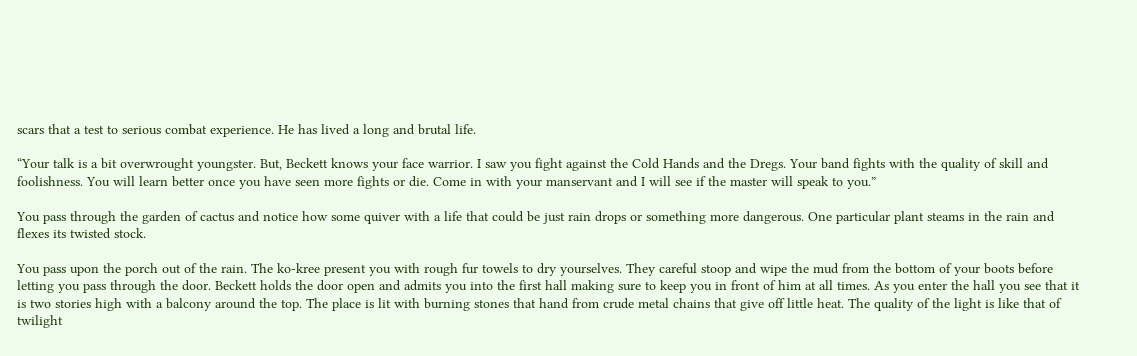scars that a test to serious combat experience. He has lived a long and brutal life.

“Your talk is a bit overwrought youngster. But, Beckett knows your face warrior. I saw you fight against the Cold Hands and the Dregs. Your band fights with the quality of skill and foolishness. You will learn better once you have seen more fights or die. Come in with your manservant and I will see if the master will speak to you.”

You pass through the garden of cactus and notice how some quiver with a life that could be just rain drops or something more dangerous. One particular plant steams in the rain and flexes its twisted stock.

You pass upon the porch out of the rain. The ko-kree present you with rough fur towels to dry yourselves. They careful stoop and wipe the mud from the bottom of your boots before letting you pass through the door. Beckett holds the door open and admits you into the first hall making sure to keep you in front of him at all times. As you enter the hall you see that it is two stories high with a balcony around the top. The place is lit with burning stones that hand from crude metal chains that give off little heat. The quality of the light is like that of twilight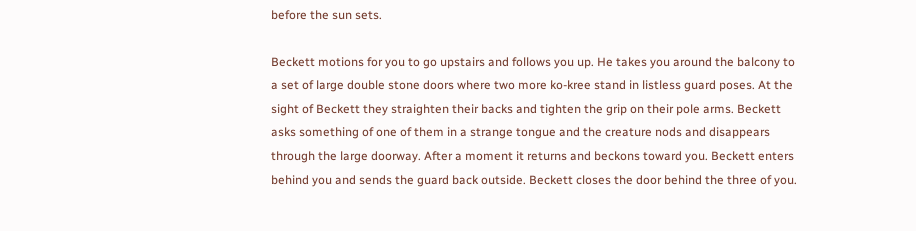before the sun sets.

Beckett motions for you to go upstairs and follows you up. He takes you around the balcony to a set of large double stone doors where two more ko-kree stand in listless guard poses. At the sight of Beckett they straighten their backs and tighten the grip on their pole arms. Beckett asks something of one of them in a strange tongue and the creature nods and disappears through the large doorway. After a moment it returns and beckons toward you. Beckett enters behind you and sends the guard back outside. Beckett closes the door behind the three of you.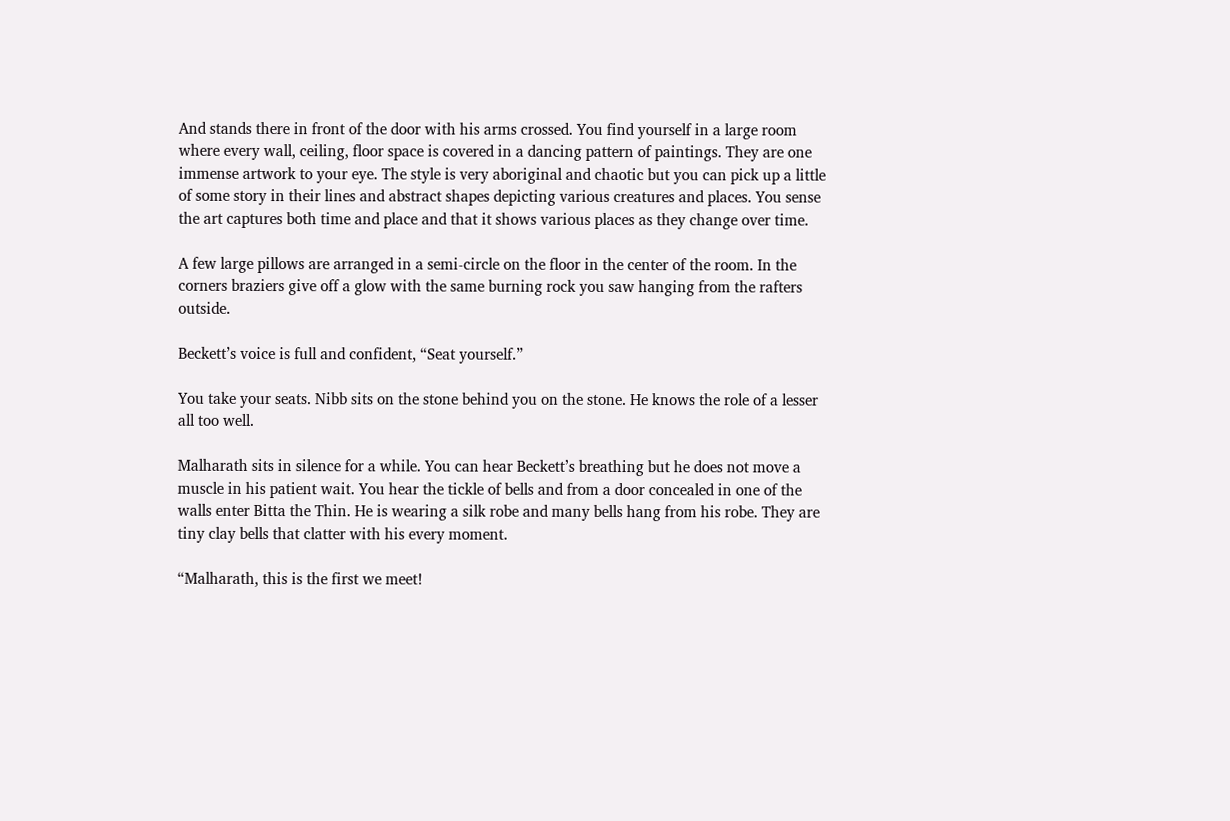And stands there in front of the door with his arms crossed. You find yourself in a large room where every wall, ceiling, floor space is covered in a dancing pattern of paintings. They are one immense artwork to your eye. The style is very aboriginal and chaotic but you can pick up a little of some story in their lines and abstract shapes depicting various creatures and places. You sense the art captures both time and place and that it shows various places as they change over time.

A few large pillows are arranged in a semi-circle on the floor in the center of the room. In the corners braziers give off a glow with the same burning rock you saw hanging from the rafters outside.

Beckett’s voice is full and confident, “Seat yourself.”

You take your seats. Nibb sits on the stone behind you on the stone. He knows the role of a lesser all too well.

Malharath sits in silence for a while. You can hear Beckett’s breathing but he does not move a muscle in his patient wait. You hear the tickle of bells and from a door concealed in one of the walls enter Bitta the Thin. He is wearing a silk robe and many bells hang from his robe. They are tiny clay bells that clatter with his every moment.

“Malharath, this is the first we meet!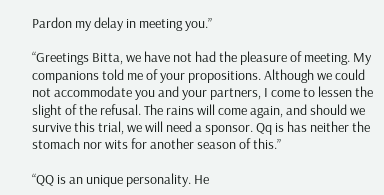Pardon my delay in meeting you.”

“Greetings Bitta, we have not had the pleasure of meeting. My companions told me of your propositions. Although we could not accommodate you and your partners, I come to lessen the slight of the refusal. The rains will come again, and should we survive this trial, we will need a sponsor. Qq is has neither the stomach nor wits for another season of this.”

“QQ is an unique personality. He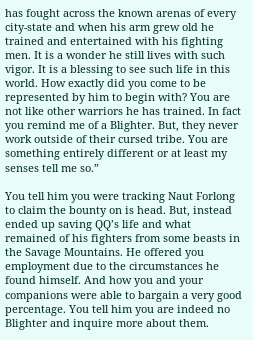has fought across the known arenas of every city-state and when his arm grew old he trained and entertained with his fighting men. It is a wonder he still lives with such vigor. It is a blessing to see such life in this world. How exactly did you come to be represented by him to begin with? You are not like other warriors he has trained. In fact you remind me of a Blighter. But, they never work outside of their cursed tribe. You are something entirely different or at least my senses tell me so.”

You tell him you were tracking Naut Forlong to claim the bounty on is head. But, instead ended up saving QQ’s life and what remained of his fighters from some beasts in the Savage Mountains. He offered you employment due to the circumstances he found himself. And how you and your companions were able to bargain a very good percentage. You tell him you are indeed no Blighter and inquire more about them.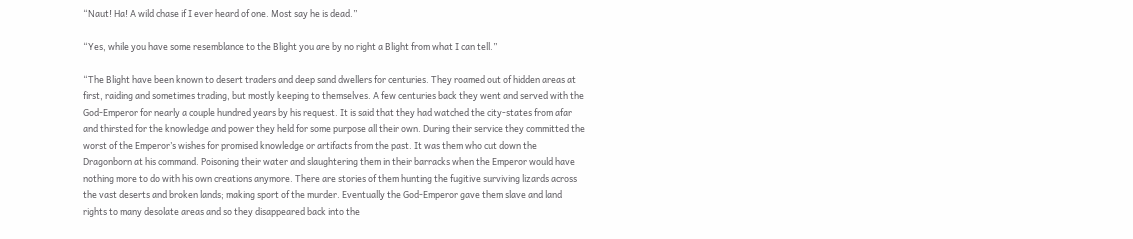“Naut! Ha! A wild chase if I ever heard of one. Most say he is dead.”

“Yes, while you have some resemblance to the Blight you are by no right a Blight from what I can tell.”

“The Blight have been known to desert traders and deep sand dwellers for centuries. They roamed out of hidden areas at first, raiding and sometimes trading, but mostly keeping to themselves. A few centuries back they went and served with the God-Emperor for nearly a couple hundred years by his request. It is said that they had watched the city-states from afar and thirsted for the knowledge and power they held for some purpose all their own. During their service they committed the worst of the Emperor’s wishes for promised knowledge or artifacts from the past. It was them who cut down the Dragonborn at his command. Poisoning their water and slaughtering them in their barracks when the Emperor would have nothing more to do with his own creations anymore. There are stories of them hunting the fugitive surviving lizards across the vast deserts and broken lands; making sport of the murder. Eventually the God-Emperor gave them slave and land rights to many desolate areas and so they disappeared back into the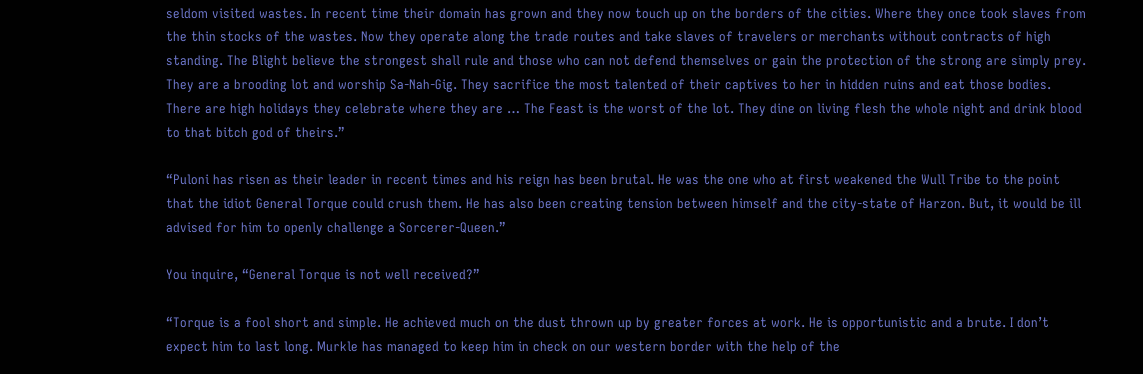seldom visited wastes. In recent time their domain has grown and they now touch up on the borders of the cities. Where they once took slaves from the thin stocks of the wastes. Now they operate along the trade routes and take slaves of travelers or merchants without contracts of high standing. The Blight believe the strongest shall rule and those who can not defend themselves or gain the protection of the strong are simply prey. They are a brooding lot and worship Sa-Nah-Gig. They sacrifice the most talented of their captives to her in hidden ruins and eat those bodies. There are high holidays they celebrate where they are … The Feast is the worst of the lot. They dine on living flesh the whole night and drink blood to that bitch god of theirs.”

“Puloni has risen as their leader in recent times and his reign has been brutal. He was the one who at first weakened the Wull Tribe to the point that the idiot General Torque could crush them. He has also been creating tension between himself and the city-state of Harzon. But, it would be ill advised for him to openly challenge a Sorcerer-Queen.”

You inquire, “General Torque is not well received?”

“Torque is a fool short and simple. He achieved much on the dust thrown up by greater forces at work. He is opportunistic and a brute. I don’t expect him to last long. Murkle has managed to keep him in check on our western border with the help of the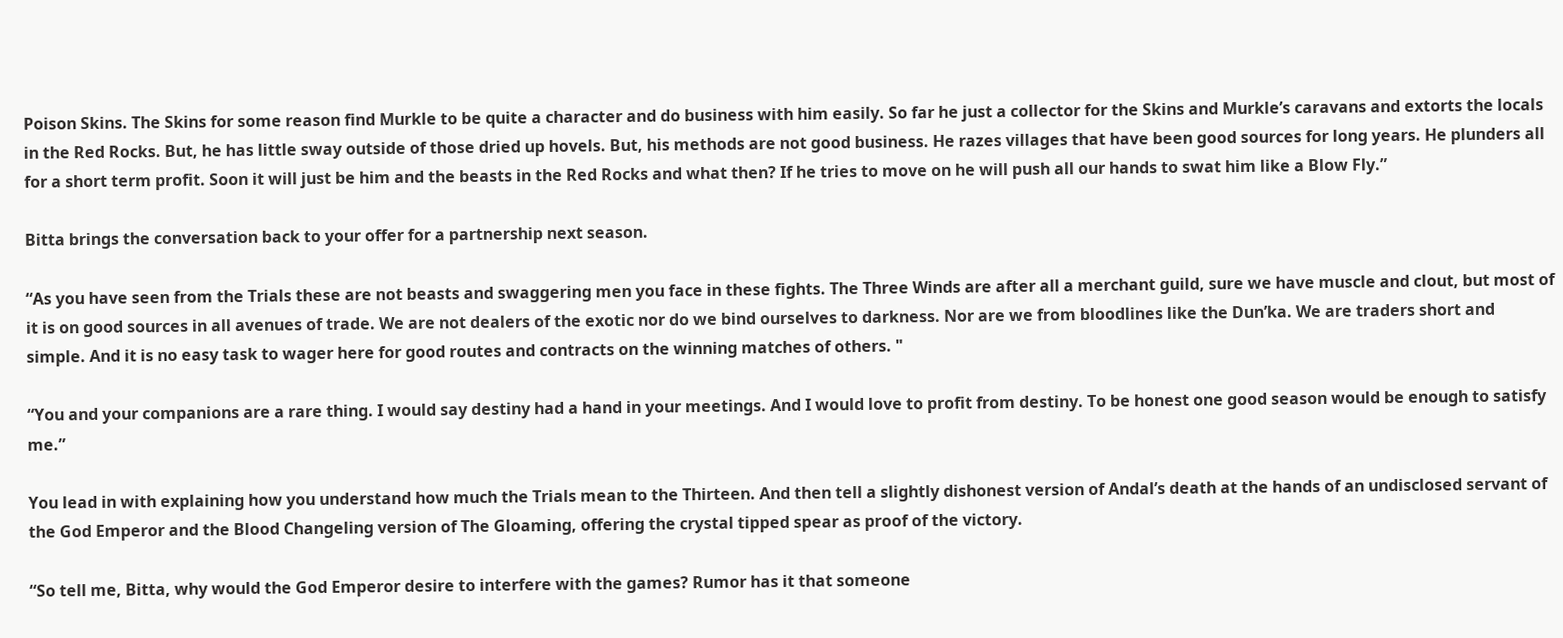Poison Skins. The Skins for some reason find Murkle to be quite a character and do business with him easily. So far he just a collector for the Skins and Murkle’s caravans and extorts the locals in the Red Rocks. But, he has little sway outside of those dried up hovels. But, his methods are not good business. He razes villages that have been good sources for long years. He plunders all for a short term profit. Soon it will just be him and the beasts in the Red Rocks and what then? If he tries to move on he will push all our hands to swat him like a Blow Fly.”

Bitta brings the conversation back to your offer for a partnership next season.

“As you have seen from the Trials these are not beasts and swaggering men you face in these fights. The Three Winds are after all a merchant guild, sure we have muscle and clout, but most of it is on good sources in all avenues of trade. We are not dealers of the exotic nor do we bind ourselves to darkness. Nor are we from bloodlines like the Dun’ka. We are traders short and simple. And it is no easy task to wager here for good routes and contracts on the winning matches of others. "

“You and your companions are a rare thing. I would say destiny had a hand in your meetings. And I would love to profit from destiny. To be honest one good season would be enough to satisfy me.”

You lead in with explaining how you understand how much the Trials mean to the Thirteen. And then tell a slightly dishonest version of Andal’s death at the hands of an undisclosed servant of the God Emperor and the Blood Changeling version of The Gloaming, offering the crystal tipped spear as proof of the victory.

“So tell me, Bitta, why would the God Emperor desire to interfere with the games? Rumor has it that someone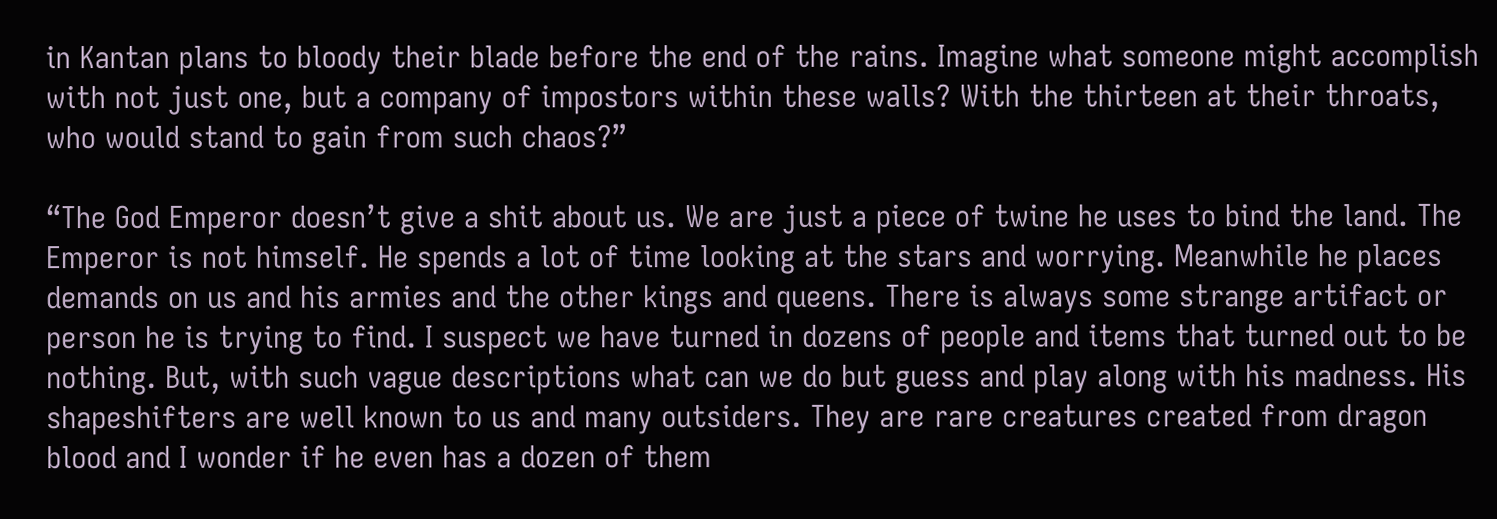in Kantan plans to bloody their blade before the end of the rains. Imagine what someone might accomplish with not just one, but a company of impostors within these walls? With the thirteen at their throats, who would stand to gain from such chaos?”

“The God Emperor doesn’t give a shit about us. We are just a piece of twine he uses to bind the land. The Emperor is not himself. He spends a lot of time looking at the stars and worrying. Meanwhile he places demands on us and his armies and the other kings and queens. There is always some strange artifact or person he is trying to find. I suspect we have turned in dozens of people and items that turned out to be nothing. But, with such vague descriptions what can we do but guess and play along with his madness. His shapeshifters are well known to us and many outsiders. They are rare creatures created from dragon blood and I wonder if he even has a dozen of them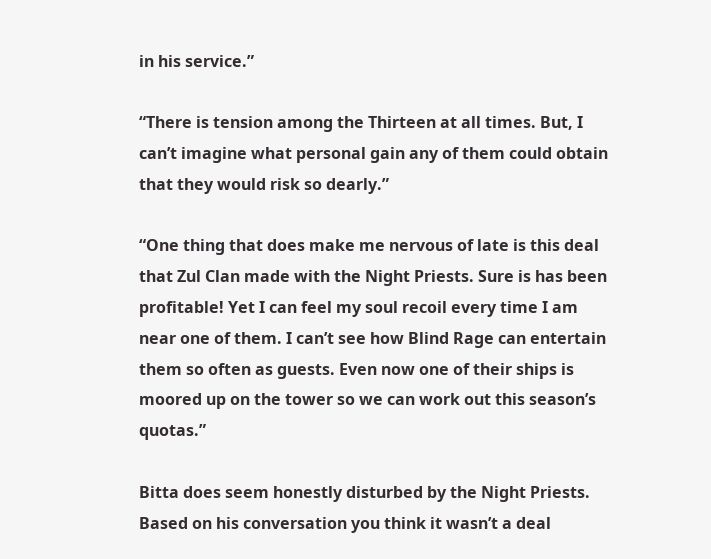in his service.”

“There is tension among the Thirteen at all times. But, I can’t imagine what personal gain any of them could obtain that they would risk so dearly.”

“One thing that does make me nervous of late is this deal that Zul Clan made with the Night Priests. Sure is has been profitable! Yet I can feel my soul recoil every time I am near one of them. I can’t see how Blind Rage can entertain them so often as guests. Even now one of their ships is moored up on the tower so we can work out this season’s quotas.”

Bitta does seem honestly disturbed by the Night Priests. Based on his conversation you think it wasn’t a deal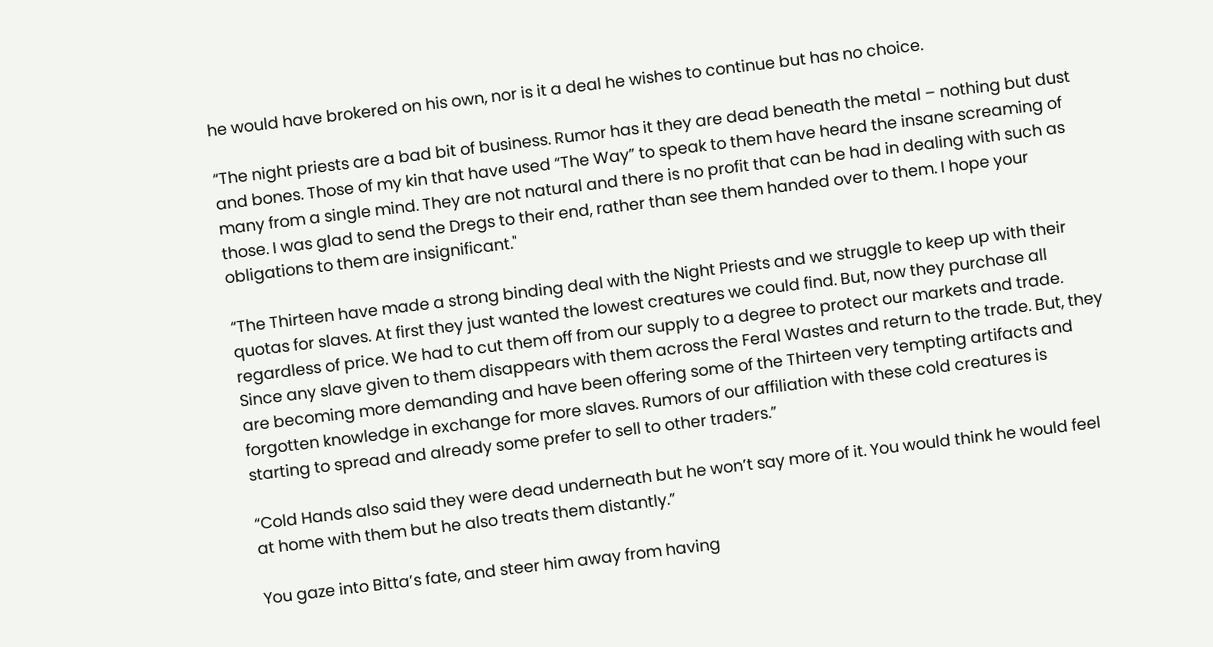he would have brokered on his own, nor is it a deal he wishes to continue but has no choice.

“The night priests are a bad bit of business. Rumor has it they are dead beneath the metal – nothing but dust and bones. Those of my kin that have used “The Way” to speak to them have heard the insane screaming of many from a single mind. They are not natural and there is no profit that can be had in dealing with such as those. I was glad to send the Dregs to their end, rather than see them handed over to them. I hope your obligations to them are insignificant."

“The Thirteen have made a strong binding deal with the Night Priests and we struggle to keep up with their quotas for slaves. At first they just wanted the lowest creatures we could find. But, now they purchase all regardless of price. We had to cut them off from our supply to a degree to protect our markets and trade. Since any slave given to them disappears with them across the Feral Wastes and return to the trade. But, they are becoming more demanding and have been offering some of the Thirteen very tempting artifacts and forgotten knowledge in exchange for more slaves. Rumors of our affiliation with these cold creatures is starting to spread and already some prefer to sell to other traders.”

“Cold Hands also said they were dead underneath but he won’t say more of it. You would think he would feel at home with them but he also treats them distantly.”

You gaze into Bitta’s fate, and steer him away from having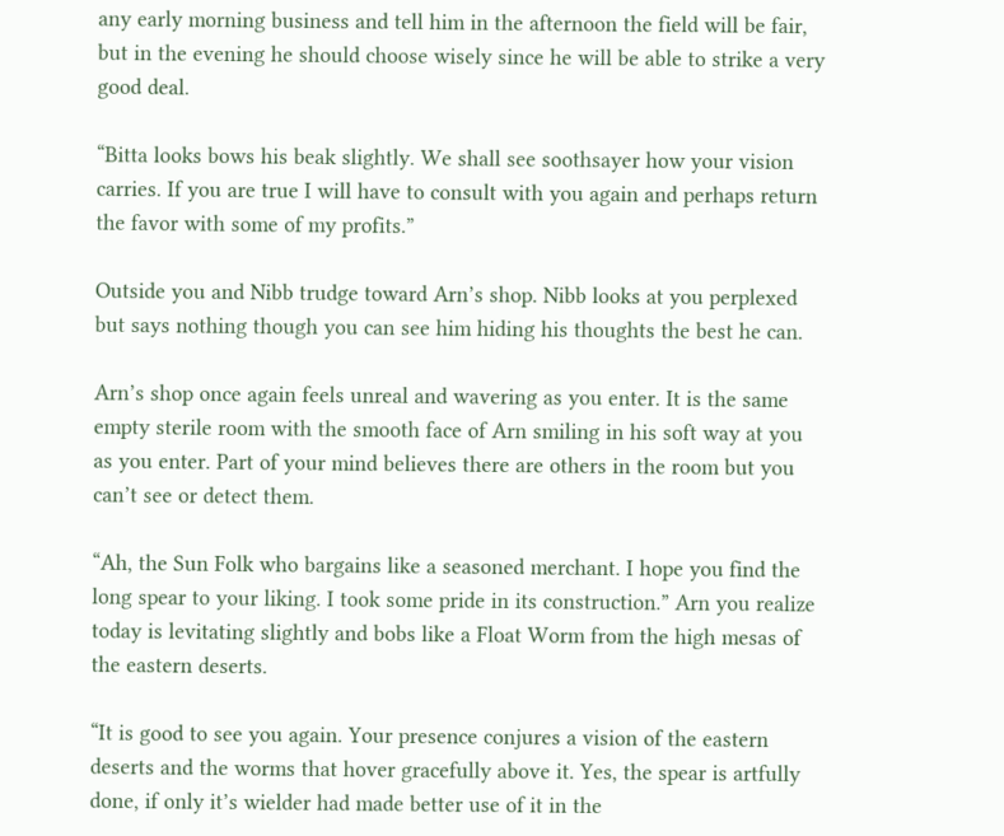any early morning business and tell him in the afternoon the field will be fair, but in the evening he should choose wisely since he will be able to strike a very good deal.

“Bitta looks bows his beak slightly. We shall see soothsayer how your vision carries. If you are true I will have to consult with you again and perhaps return the favor with some of my profits.”

Outside you and Nibb trudge toward Arn’s shop. Nibb looks at you perplexed but says nothing though you can see him hiding his thoughts the best he can.

Arn’s shop once again feels unreal and wavering as you enter. It is the same empty sterile room with the smooth face of Arn smiling in his soft way at you as you enter. Part of your mind believes there are others in the room but you can’t see or detect them.

“Ah, the Sun Folk who bargains like a seasoned merchant. I hope you find the long spear to your liking. I took some pride in its construction.” Arn you realize today is levitating slightly and bobs like a Float Worm from the high mesas of the eastern deserts.

“It is good to see you again. Your presence conjures a vision of the eastern deserts and the worms that hover gracefully above it. Yes, the spear is artfully done, if only it’s wielder had made better use of it in the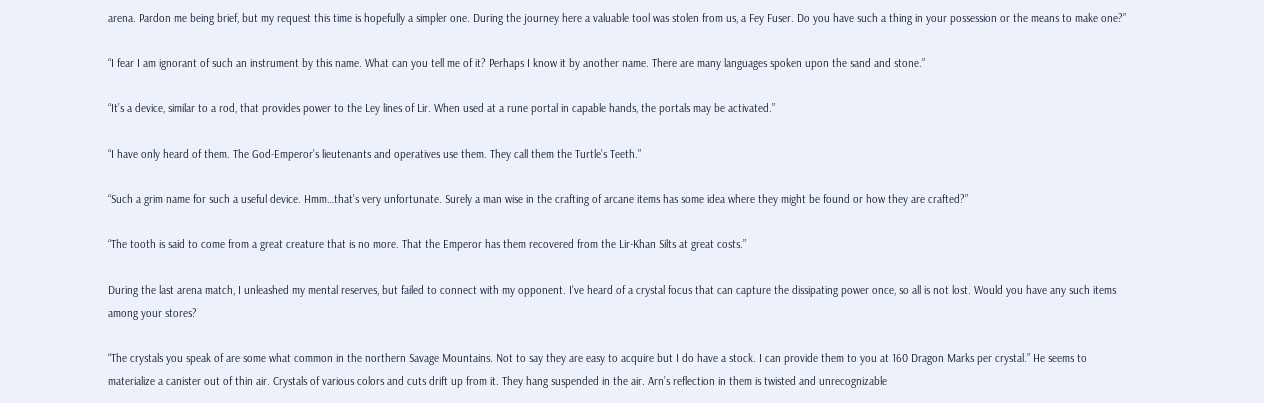arena. Pardon me being brief, but my request this time is hopefully a simpler one. During the journey here a valuable tool was stolen from us, a Fey Fuser. Do you have such a thing in your possession or the means to make one?”

“I fear I am ignorant of such an instrument by this name. What can you tell me of it? Perhaps I know it by another name. There are many languages spoken upon the sand and stone.”

“It’s a device, similar to a rod, that provides power to the Ley lines of Lir. When used at a rune portal in capable hands, the portals may be activated.”

“I have only heard of them. The God-Emperor’s lieutenants and operatives use them. They call them the Turtle’s Teeth.”

“Such a grim name for such a useful device. Hmm…that’s very unfortunate. Surely a man wise in the crafting of arcane items has some idea where they might be found or how they are crafted?”

“The tooth is said to come from a great creature that is no more. That the Emperor has them recovered from the Lir-Khan Silts at great costs.”

During the last arena match, I unleashed my mental reserves, but failed to connect with my opponent. I’ve heard of a crystal focus that can capture the dissipating power once, so all is not lost. Would you have any such items among your stores?

“The crystals you speak of are some what common in the northern Savage Mountains. Not to say they are easy to acquire but I do have a stock. I can provide them to you at 160 Dragon Marks per crystal.” He seems to materialize a canister out of thin air. Crystals of various colors and cuts drift up from it. They hang suspended in the air. Arn’s reflection in them is twisted and unrecognizable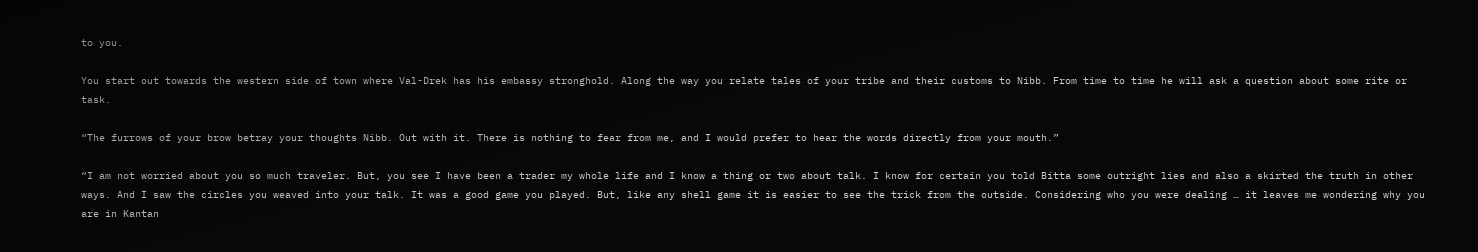to you.

You start out towards the western side of town where Val-Drek has his embassy stronghold. Along the way you relate tales of your tribe and their customs to Nibb. From time to time he will ask a question about some rite or task.

“The furrows of your brow betray your thoughts Nibb. Out with it. There is nothing to fear from me, and I would prefer to hear the words directly from your mouth.”

“I am not worried about you so much traveler. But, you see I have been a trader my whole life and I know a thing or two about talk. I know for certain you told Bitta some outright lies and also a skirted the truth in other ways. And I saw the circles you weaved into your talk. It was a good game you played. But, like any shell game it is easier to see the trick from the outside. Considering who you were dealing … it leaves me wondering why you are in Kantan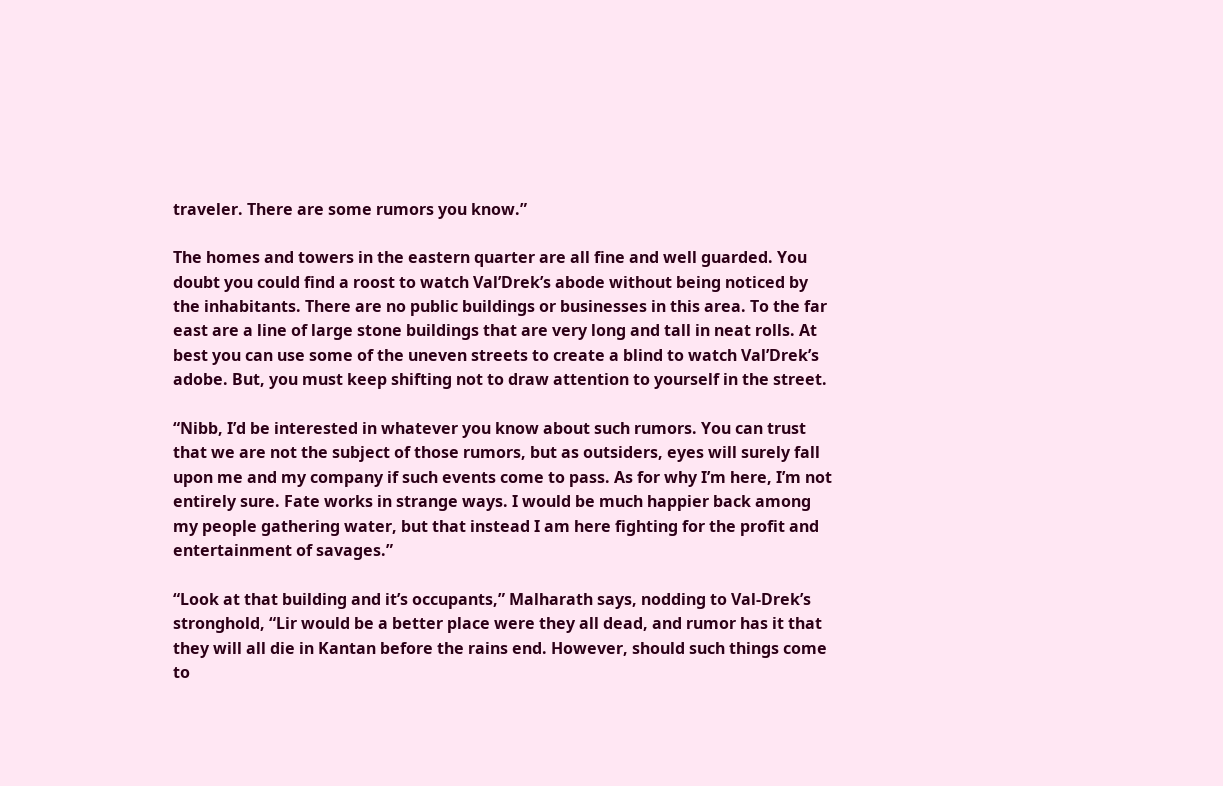traveler. There are some rumors you know.”

The homes and towers in the eastern quarter are all fine and well guarded. You doubt you could find a roost to watch Val’Drek’s abode without being noticed by the inhabitants. There are no public buildings or businesses in this area. To the far east are a line of large stone buildings that are very long and tall in neat rolls. At best you can use some of the uneven streets to create a blind to watch Val’Drek’s adobe. But, you must keep shifting not to draw attention to yourself in the street.

“Nibb, I’d be interested in whatever you know about such rumors. You can trust that we are not the subject of those rumors, but as outsiders, eyes will surely fall upon me and my company if such events come to pass. As for why I’m here, I’m not entirely sure. Fate works in strange ways. I would be much happier back among my people gathering water, but that instead I am here fighting for the profit and entertainment of savages.”

“Look at that building and it’s occupants,” Malharath says, nodding to Val-Drek’s stronghold, “Lir would be a better place were they all dead, and rumor has it that they will all die in Kantan before the rains end. However, should such things come to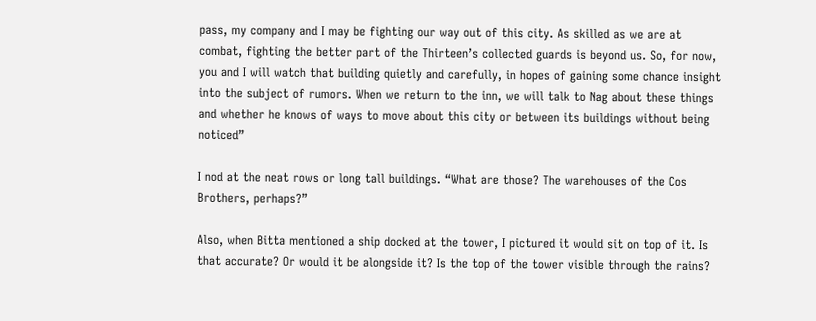pass, my company and I may be fighting our way out of this city. As skilled as we are at combat, fighting the better part of the Thirteen’s collected guards is beyond us. So, for now, you and I will watch that building quietly and carefully, in hopes of gaining some chance insight into the subject of rumors. When we return to the inn, we will talk to Nag about these things and whether he knows of ways to move about this city or between its buildings without being noticed”

I nod at the neat rows or long tall buildings. “What are those? The warehouses of the Cos Brothers, perhaps?”

Also, when Bitta mentioned a ship docked at the tower, I pictured it would sit on top of it. Is that accurate? Or would it be alongside it? Is the top of the tower visible through the rains?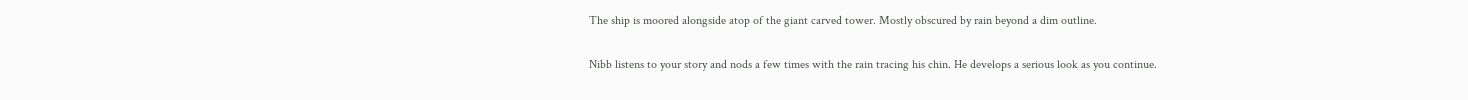The ship is moored alongside atop of the giant carved tower. Mostly obscured by rain beyond a dim outline.

Nibb listens to your story and nods a few times with the rain tracing his chin. He develops a serious look as you continue.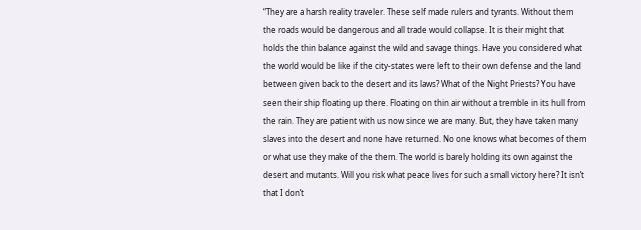“They are a harsh reality traveler. These self made rulers and tyrants. Without them the roads would be dangerous and all trade would collapse. It is their might that holds the thin balance against the wild and savage things. Have you considered what the world would be like if the city-states were left to their own defense and the land between given back to the desert and its laws? What of the Night Priests? You have seen their ship floating up there. Floating on thin air without a tremble in its hull from the rain. They are patient with us now since we are many. But, they have taken many slaves into the desert and none have returned. No one knows what becomes of them or what use they make of the them. The world is barely holding its own against the desert and mutants. Will you risk what peace lives for such a small victory here? It isn’t that I don’t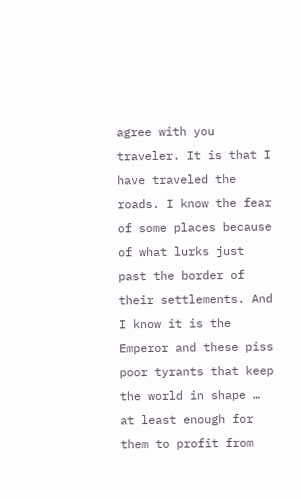agree with you traveler. It is that I have traveled the roads. I know the fear of some places because of what lurks just past the border of their settlements. And I know it is the Emperor and these piss poor tyrants that keep the world in shape … at least enough for them to profit from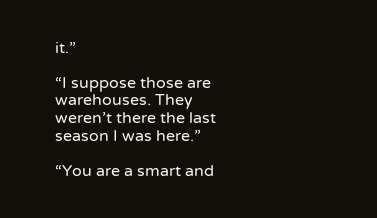it.”

“I suppose those are warehouses. They weren’t there the last season I was here.”

“You are a smart and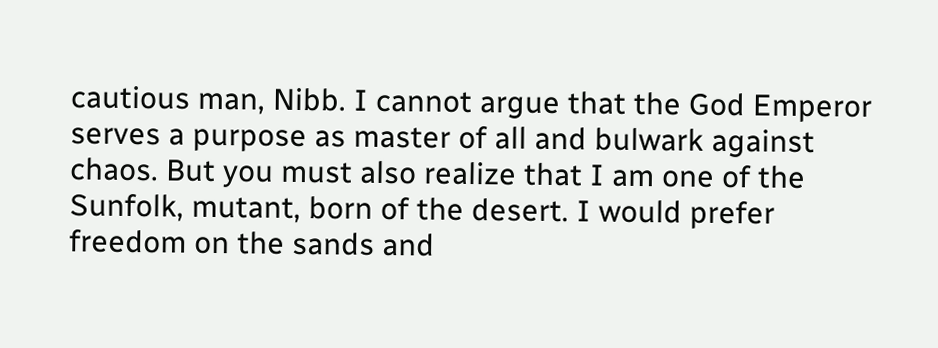cautious man, Nibb. I cannot argue that the God Emperor serves a purpose as master of all and bulwark against chaos. But you must also realize that I am one of the Sunfolk, mutant, born of the desert. I would prefer freedom on the sands and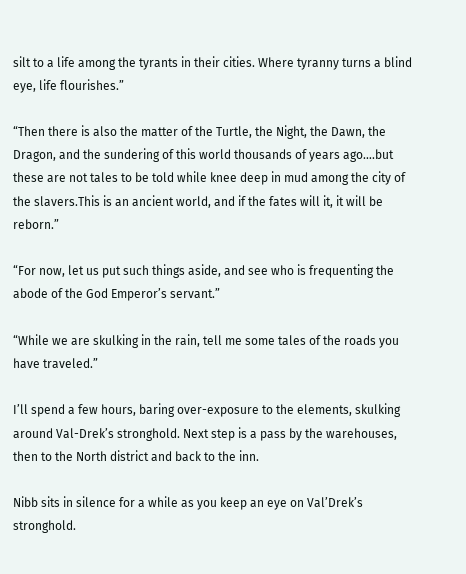silt to a life among the tyrants in their cities. Where tyranny turns a blind eye, life flourishes.”

“Then there is also the matter of the Turtle, the Night, the Dawn, the Dragon, and the sundering of this world thousands of years ago….but these are not tales to be told while knee deep in mud among the city of the slavers.This is an ancient world, and if the fates will it, it will be reborn.”

“For now, let us put such things aside, and see who is frequenting the abode of the God Emperor’s servant.”

“While we are skulking in the rain, tell me some tales of the roads you have traveled.”

I’ll spend a few hours, baring over-exposure to the elements, skulking around Val-Drek’s stronghold. Next step is a pass by the warehouses, then to the North district and back to the inn.

Nibb sits in silence for a while as you keep an eye on Val’Drek’s stronghold.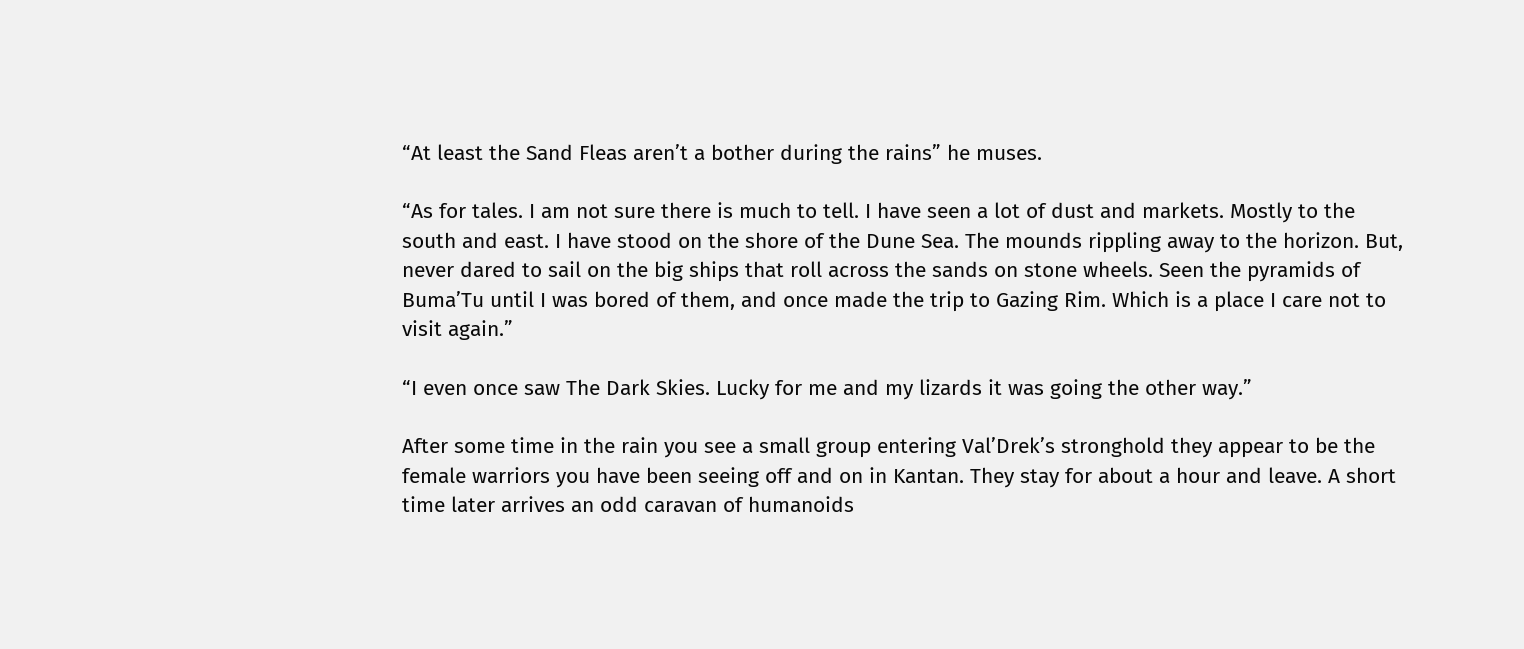“At least the Sand Fleas aren’t a bother during the rains” he muses.

“As for tales. I am not sure there is much to tell. I have seen a lot of dust and markets. Mostly to the south and east. I have stood on the shore of the Dune Sea. The mounds rippling away to the horizon. But, never dared to sail on the big ships that roll across the sands on stone wheels. Seen the pyramids of Buma’Tu until I was bored of them, and once made the trip to Gazing Rim. Which is a place I care not to visit again.”

“I even once saw The Dark Skies. Lucky for me and my lizards it was going the other way.”

After some time in the rain you see a small group entering Val’Drek’s stronghold they appear to be the female warriors you have been seeing off and on in Kantan. They stay for about a hour and leave. A short time later arrives an odd caravan of humanoids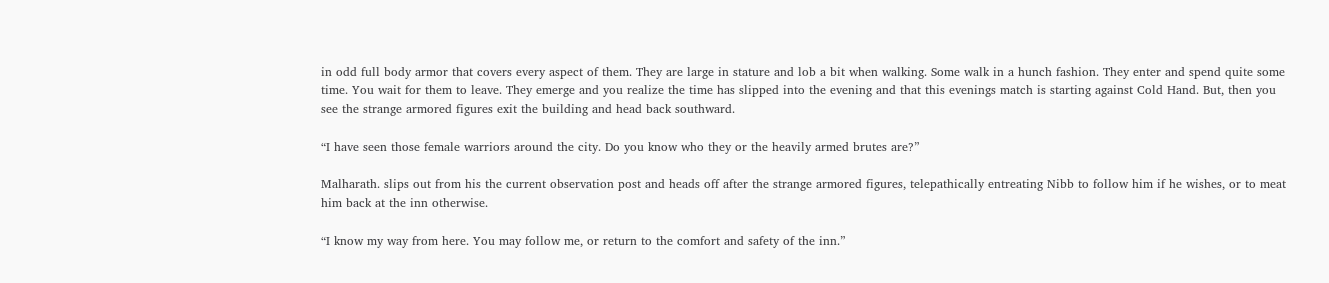in odd full body armor that covers every aspect of them. They are large in stature and lob a bit when walking. Some walk in a hunch fashion. They enter and spend quite some time. You wait for them to leave. They emerge and you realize the time has slipped into the evening and that this evenings match is starting against Cold Hand. But, then you see the strange armored figures exit the building and head back southward.

“I have seen those female warriors around the city. Do you know who they or the heavily armed brutes are?”

Malharath. slips out from his the current observation post and heads off after the strange armored figures, telepathically entreating Nibb to follow him if he wishes, or to meat him back at the inn otherwise.

“I know my way from here. You may follow me, or return to the comfort and safety of the inn.”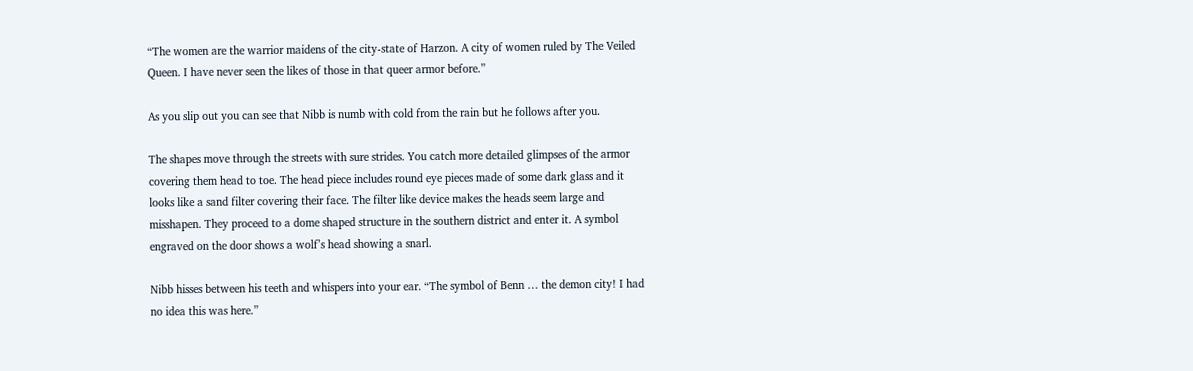“The women are the warrior maidens of the city-state of Harzon. A city of women ruled by The Veiled Queen. I have never seen the likes of those in that queer armor before.”

As you slip out you can see that Nibb is numb with cold from the rain but he follows after you.

The shapes move through the streets with sure strides. You catch more detailed glimpses of the armor covering them head to toe. The head piece includes round eye pieces made of some dark glass and it looks like a sand filter covering their face. The filter like device makes the heads seem large and misshapen. They proceed to a dome shaped structure in the southern district and enter it. A symbol engraved on the door shows a wolf’s head showing a snarl.

Nibb hisses between his teeth and whispers into your ear. “The symbol of Benn … the demon city! I had no idea this was here.”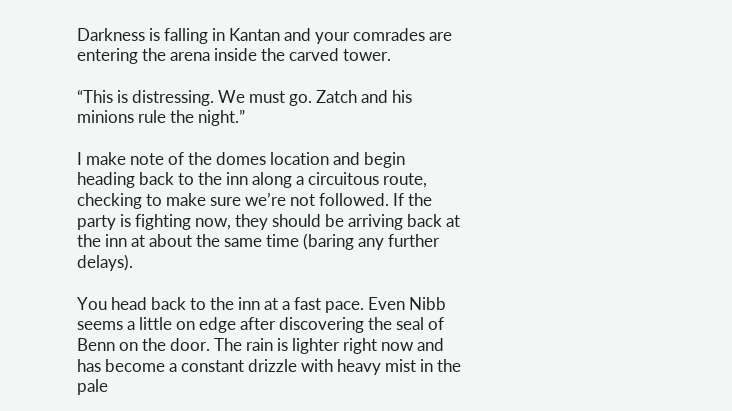Darkness is falling in Kantan and your comrades are entering the arena inside the carved tower.

“This is distressing. We must go. Zatch and his minions rule the night.”

I make note of the domes location and begin heading back to the inn along a circuitous route, checking to make sure we’re not followed. If the party is fighting now, they should be arriving back at the inn at about the same time (baring any further delays).

You head back to the inn at a fast pace. Even Nibb seems a little on edge after discovering the seal of Benn on the door. The rain is lighter right now and has become a constant drizzle with heavy mist in the pale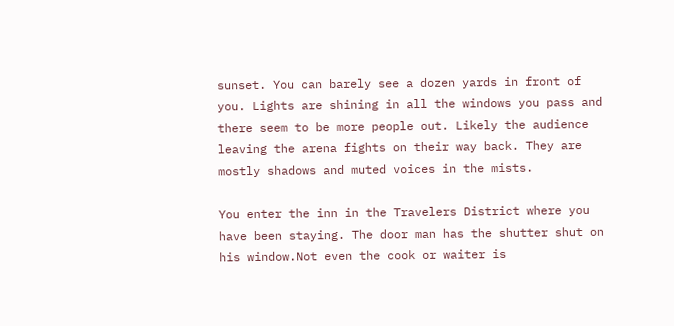sunset. You can barely see a dozen yards in front of you. Lights are shining in all the windows you pass and there seem to be more people out. Likely the audience leaving the arena fights on their way back. They are mostly shadows and muted voices in the mists.

You enter the inn in the Travelers District where you have been staying. The door man has the shutter shut on his window.Not even the cook or waiter is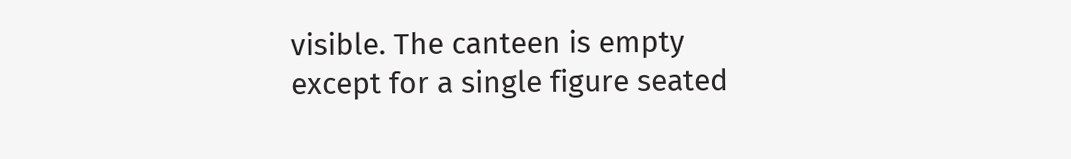visible. The canteen is empty except for a single figure seated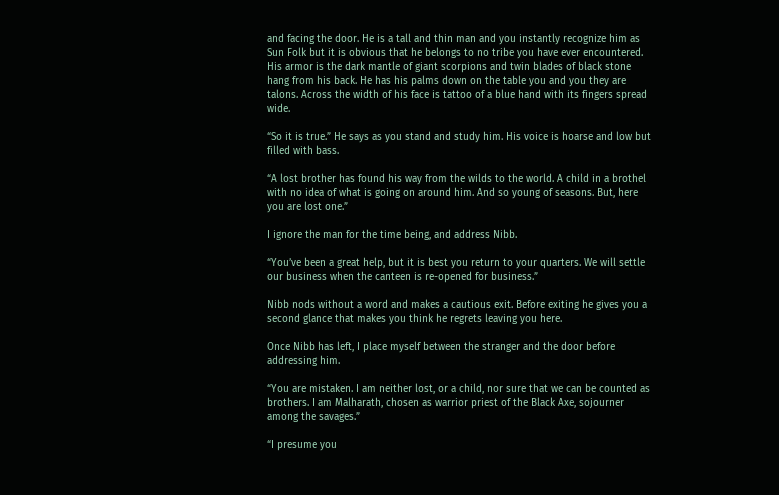and facing the door. He is a tall and thin man and you instantly recognize him as Sun Folk but it is obvious that he belongs to no tribe you have ever encountered. His armor is the dark mantle of giant scorpions and twin blades of black stone hang from his back. He has his palms down on the table you and you they are talons. Across the width of his face is tattoo of a blue hand with its fingers spread wide.

“So it is true.” He says as you stand and study him. His voice is hoarse and low but filled with bass.

“A lost brother has found his way from the wilds to the world. A child in a brothel with no idea of what is going on around him. And so young of seasons. But, here you are lost one.”

I ignore the man for the time being, and address Nibb.

“You’ve been a great help, but it is best you return to your quarters. We will settle our business when the canteen is re-opened for business.”

Nibb nods without a word and makes a cautious exit. Before exiting he gives you a second glance that makes you think he regrets leaving you here.

Once Nibb has left, I place myself between the stranger and the door before addressing him.

“You are mistaken. I am neither lost, or a child, nor sure that we can be counted as brothers. I am Malharath, chosen as warrior priest of the Black Axe, sojourner among the savages.”

“I presume you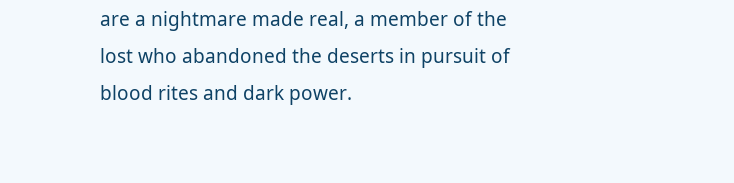are a nightmare made real, a member of the lost who abandoned the deserts in pursuit of blood rites and dark power.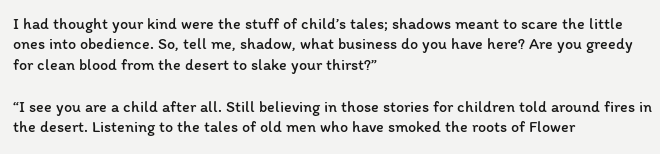I had thought your kind were the stuff of child’s tales; shadows meant to scare the little ones into obedience. So, tell me, shadow, what business do you have here? Are you greedy for clean blood from the desert to slake your thirst?”

“I see you are a child after all. Still believing in those stories for children told around fires in the desert. Listening to the tales of old men who have smoked the roots of Flower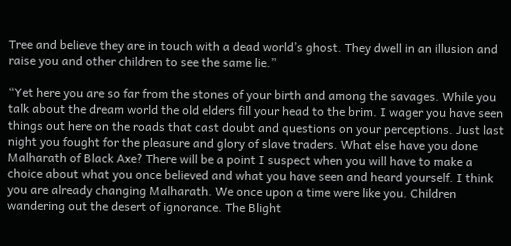Tree and believe they are in touch with a dead world’s ghost. They dwell in an illusion and raise you and other children to see the same lie.”

“Yet here you are so far from the stones of your birth and among the savages. While you talk about the dream world the old elders fill your head to the brim. I wager you have seen things out here on the roads that cast doubt and questions on your perceptions. Just last night you fought for the pleasure and glory of slave traders. What else have you done Malharath of Black Axe? There will be a point I suspect when you will have to make a choice about what you once believed and what you have seen and heard yourself. I think you are already changing Malharath. We once upon a time were like you. Children wandering out the desert of ignorance. The Blight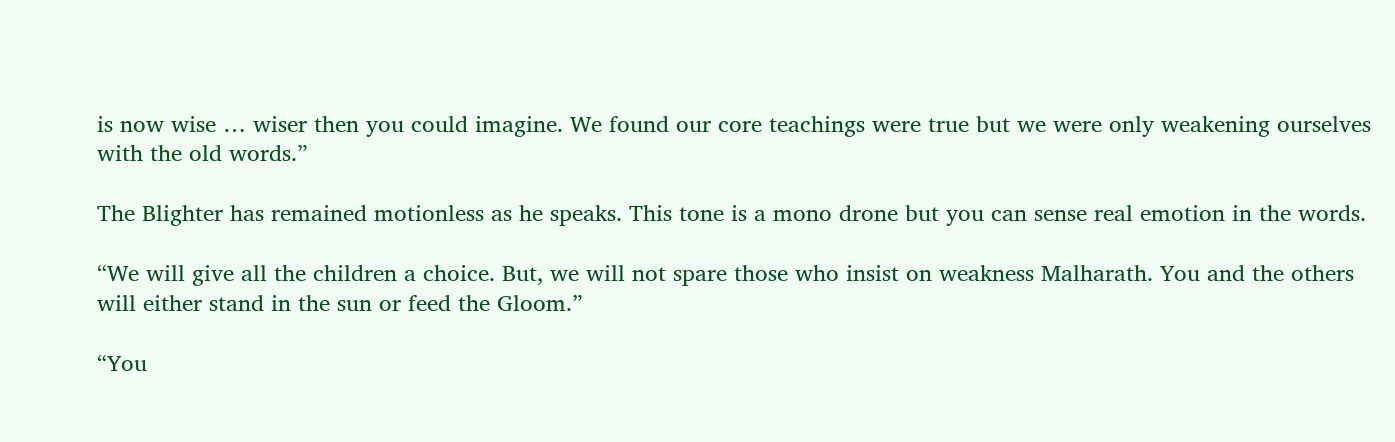is now wise … wiser then you could imagine. We found our core teachings were true but we were only weakening ourselves with the old words.”

The Blighter has remained motionless as he speaks. This tone is a mono drone but you can sense real emotion in the words.

“We will give all the children a choice. But, we will not spare those who insist on weakness Malharath. You and the others will either stand in the sun or feed the Gloom.”

“You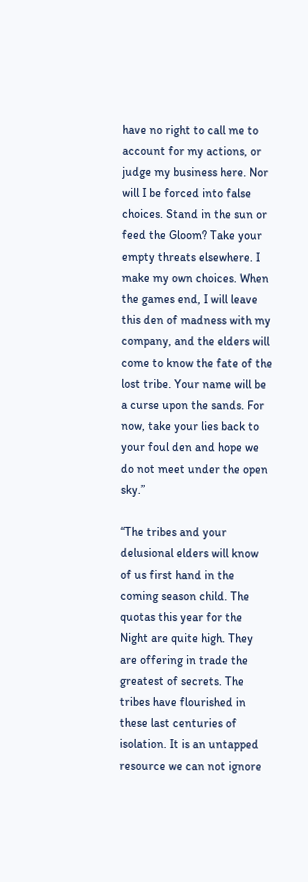have no right to call me to account for my actions, or judge my business here. Nor will I be forced into false choices. Stand in the sun or feed the Gloom? Take your empty threats elsewhere. I make my own choices. When the games end, I will leave this den of madness with my company, and the elders will come to know the fate of the lost tribe. Your name will be a curse upon the sands. For now, take your lies back to your foul den and hope we do not meet under the open sky.”

“The tribes and your delusional elders will know of us first hand in the coming season child. The quotas this year for the Night are quite high. They are offering in trade the greatest of secrets. The tribes have flourished in these last centuries of isolation. It is an untapped resource we can not ignore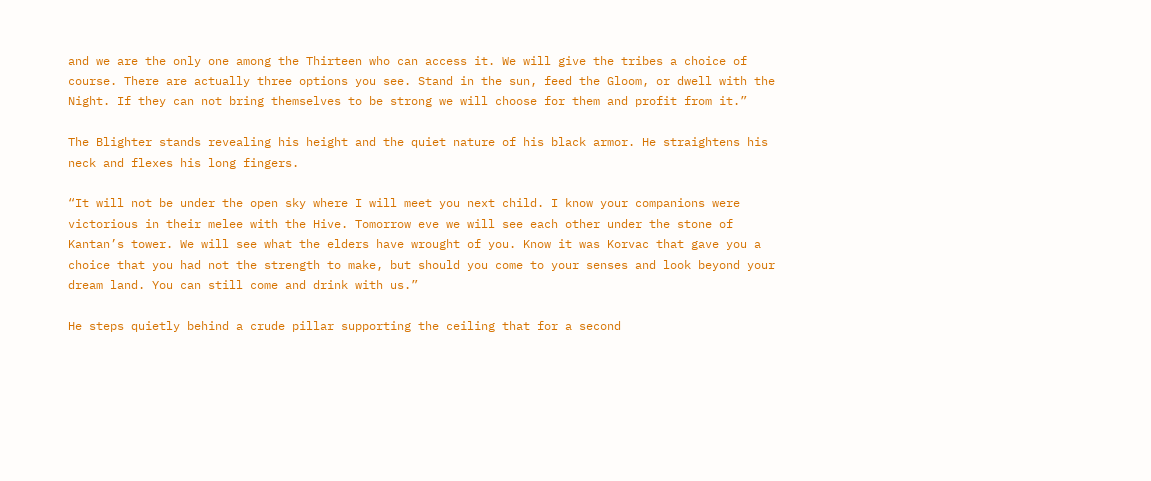and we are the only one among the Thirteen who can access it. We will give the tribes a choice of course. There are actually three options you see. Stand in the sun, feed the Gloom, or dwell with the Night. If they can not bring themselves to be strong we will choose for them and profit from it.”

The Blighter stands revealing his height and the quiet nature of his black armor. He straightens his neck and flexes his long fingers.

“It will not be under the open sky where I will meet you next child. I know your companions were victorious in their melee with the Hive. Tomorrow eve we will see each other under the stone of Kantan’s tower. We will see what the elders have wrought of you. Know it was Korvac that gave you a choice that you had not the strength to make, but should you come to your senses and look beyond your dream land. You can still come and drink with us.”

He steps quietly behind a crude pillar supporting the ceiling that for a second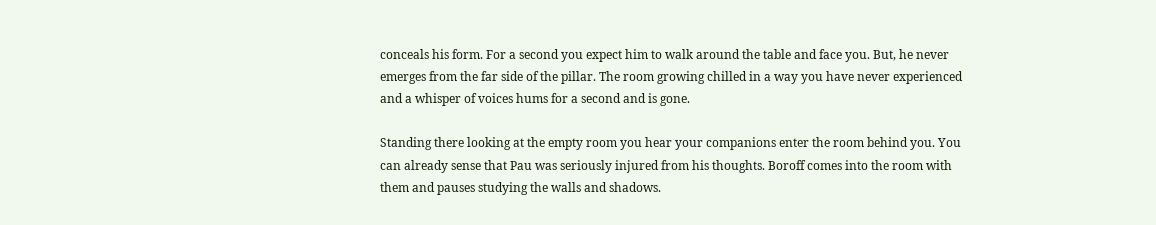conceals his form. For a second you expect him to walk around the table and face you. But, he never emerges from the far side of the pillar. The room growing chilled in a way you have never experienced and a whisper of voices hums for a second and is gone.

Standing there looking at the empty room you hear your companions enter the room behind you. You can already sense that Pau was seriously injured from his thoughts. Boroff comes into the room with them and pauses studying the walls and shadows.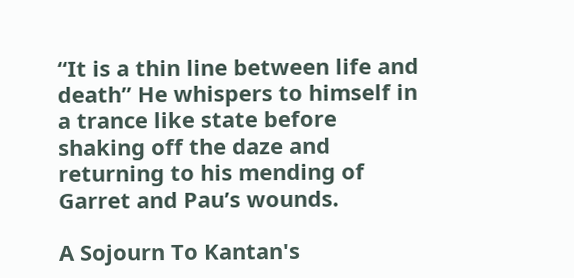“It is a thin line between life and death” He whispers to himself in a trance like state before shaking off the daze and returning to his mending of Garret and Pau’s wounds.

A Sojourn To Kantan's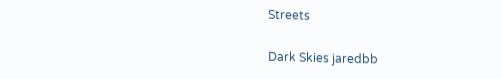Streets

Dark Skies jaredbb